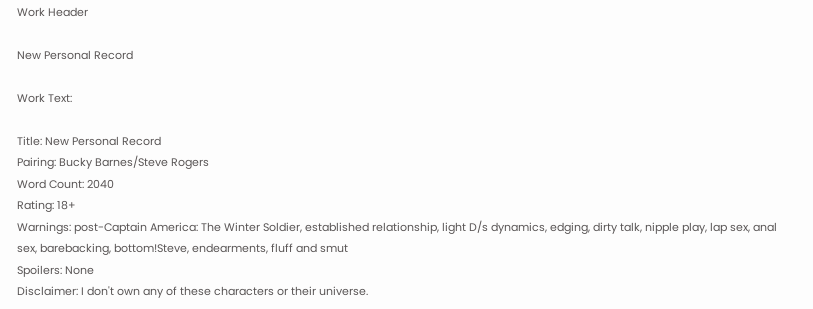Work Header

New Personal Record

Work Text:

Title: New Personal Record
Pairing: Bucky Barnes/Steve Rogers
Word Count: 2040
Rating: 18+
Warnings: post-Captain America: The Winter Soldier, established relationship, light D/s dynamics, edging, dirty talk, nipple play, lap sex, anal sex, barebacking, bottom!Steve, endearments, fluff and smut
Spoilers: None
Disclaimer: I don't own any of these characters or their universe.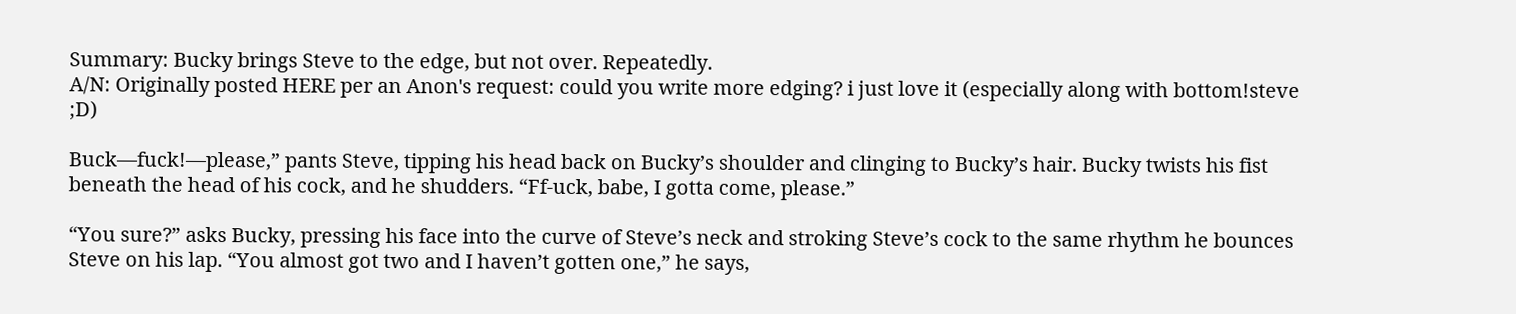Summary: Bucky brings Steve to the edge, but not over. Repeatedly.
A/N: Originally posted HERE per an Anon's request: could you write more edging? i just love it (especially along with bottom!steve ;D)

Buck—fuck!—please,” pants Steve, tipping his head back on Bucky’s shoulder and clinging to Bucky’s hair. Bucky twists his fist beneath the head of his cock, and he shudders. “Ff-uck, babe, I gotta come, please.”

“You sure?” asks Bucky, pressing his face into the curve of Steve’s neck and stroking Steve’s cock to the same rhythm he bounces Steve on his lap. “You almost got two and I haven’t gotten one,” he says,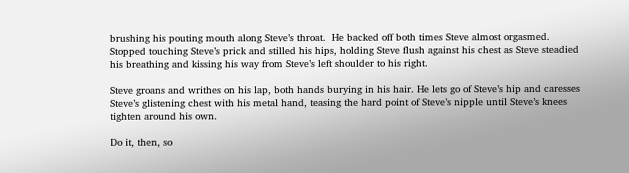brushing his pouting mouth along Steve’s throat.  He backed off both times Steve almost orgasmed. Stopped touching Steve’s prick and stilled his hips, holding Steve flush against his chest as Steve steadied his breathing and kissing his way from Steve’s left shoulder to his right.

Steve groans and writhes on his lap, both hands burying in his hair. He lets go of Steve’s hip and caresses Steve’s glistening chest with his metal hand, teasing the hard point of Steve’s nipple until Steve’s knees tighten around his own.

Do it, then, so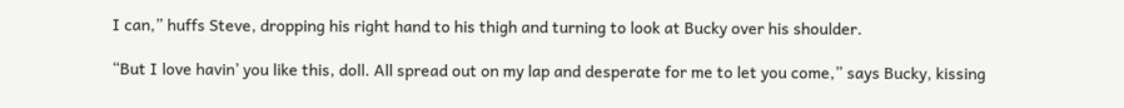I can,” huffs Steve, dropping his right hand to his thigh and turning to look at Bucky over his shoulder.

“But I love havin’ you like this, doll. All spread out on my lap and desperate for me to let you come,” says Bucky, kissing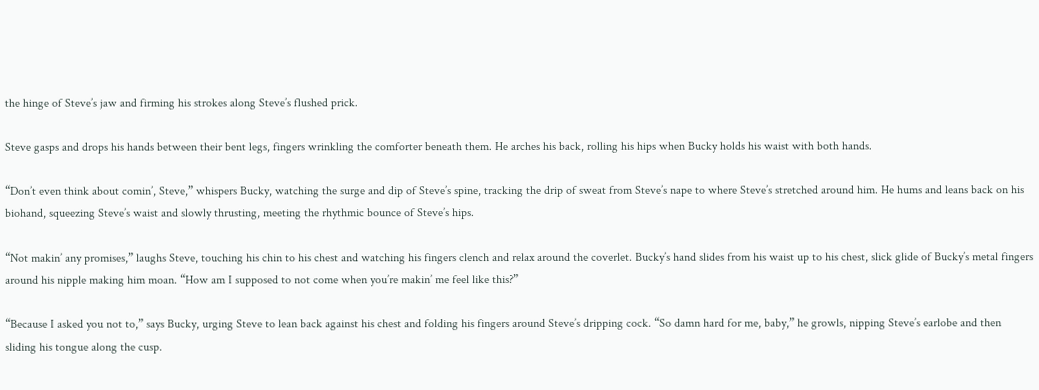the hinge of Steve’s jaw and firming his strokes along Steve’s flushed prick.

Steve gasps and drops his hands between their bent legs, fingers wrinkling the comforter beneath them. He arches his back, rolling his hips when Bucky holds his waist with both hands.

“Don’t even think about comin’, Steve,” whispers Bucky, watching the surge and dip of Steve’s spine, tracking the drip of sweat from Steve’s nape to where Steve’s stretched around him. He hums and leans back on his biohand, squeezing Steve’s waist and slowly thrusting, meeting the rhythmic bounce of Steve’s hips.

“Not makin’ any promises,” laughs Steve, touching his chin to his chest and watching his fingers clench and relax around the coverlet. Bucky’s hand slides from his waist up to his chest, slick glide of Bucky’s metal fingers around his nipple making him moan. “How am I supposed to not come when you’re makin’ me feel like this?”

“Because I asked you not to,” says Bucky, urging Steve to lean back against his chest and folding his fingers around Steve’s dripping cock. “So damn hard for me, baby,” he growls, nipping Steve’s earlobe and then sliding his tongue along the cusp.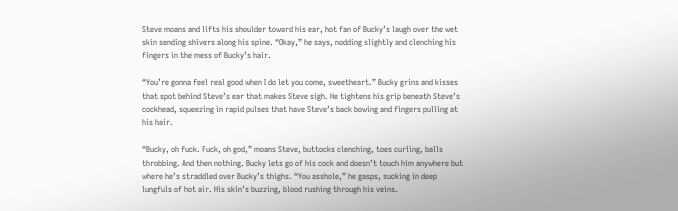Steve moans and lifts his shoulder toward his ear, hot fan of Bucky’s laugh over the wet skin sending shivers along his spine. “Okay,” he says, nodding slightly and clenching his fingers in the mess of Bucky’s hair.

“You’re gonna feel real good when I do let you come, sweetheart.” Bucky grins and kisses that spot behind Steve’s ear that makes Steve sigh. He tightens his grip beneath Steve’s cockhead, squeezing in rapid pulses that have Steve’s back bowing and fingers pulling at his hair.

“Bucky, oh fuck. Fuck, oh god,” moans Steve, buttocks clenching, toes curling, balls throbbing. And then nothing. Bucky lets go of his cock and doesn’t touch him anywhere but where he’s straddled over Bucky’s thighs. “You asshole,” he gasps, sucking in deep lungfuls of hot air. His skin’s buzzing, blood rushing through his veins.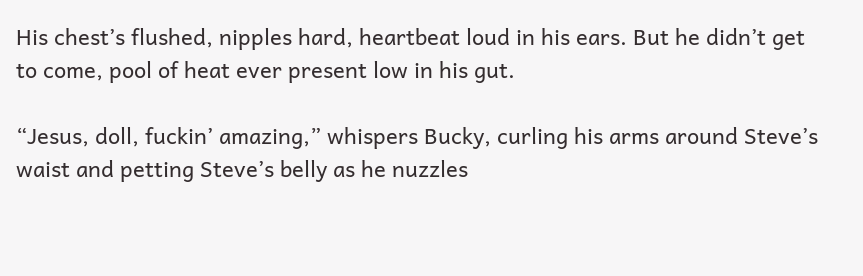His chest’s flushed, nipples hard, heartbeat loud in his ears. But he didn’t get to come, pool of heat ever present low in his gut.

“Jesus, doll, fuckin’ amazing,” whispers Bucky, curling his arms around Steve’s waist and petting Steve’s belly as he nuzzles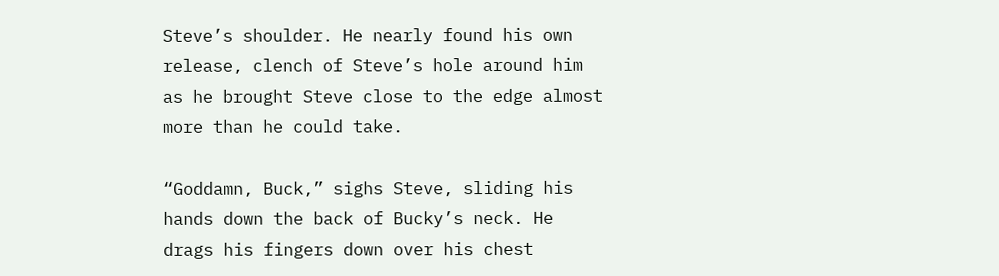Steve’s shoulder. He nearly found his own release, clench of Steve’s hole around him as he brought Steve close to the edge almost more than he could take.

“Goddamn, Buck,” sighs Steve, sliding his hands down the back of Bucky’s neck. He drags his fingers down over his chest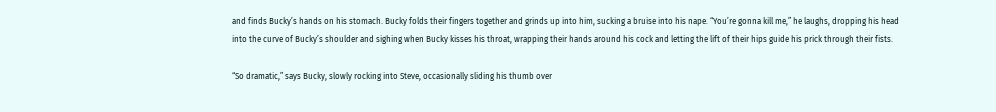and finds Bucky’s hands on his stomach. Bucky folds their fingers together and grinds up into him, sucking a bruise into his nape. “You’re gonna kill me,” he laughs, dropping his head into the curve of Bucky’s shoulder and sighing when Bucky kisses his throat, wrapping their hands around his cock and letting the lift of their hips guide his prick through their fists.

“So dramatic,” says Bucky, slowly rocking into Steve, occasionally sliding his thumb over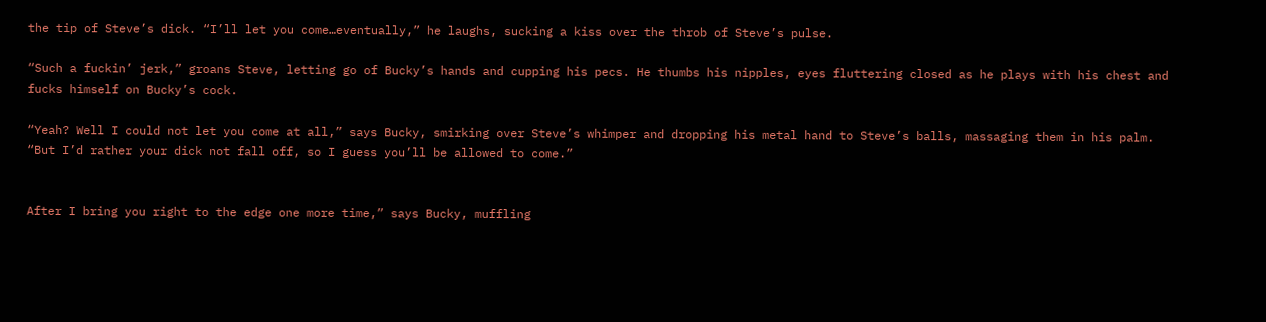the tip of Steve’s dick. “I’ll let you come…eventually,” he laughs, sucking a kiss over the throb of Steve’s pulse.

“Such a fuckin’ jerk,” groans Steve, letting go of Bucky’s hands and cupping his pecs. He thumbs his nipples, eyes fluttering closed as he plays with his chest and fucks himself on Bucky’s cock.

“Yeah? Well I could not let you come at all,” says Bucky, smirking over Steve’s whimper and dropping his metal hand to Steve’s balls, massaging them in his palm. “But I’d rather your dick not fall off, so I guess you’ll be allowed to come.”


After I bring you right to the edge one more time,” says Bucky, muffling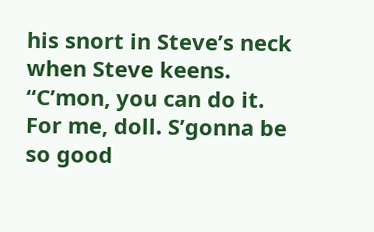his snort in Steve’s neck when Steve keens. “C’mon, you can do it. For me, doll. S’gonna be so good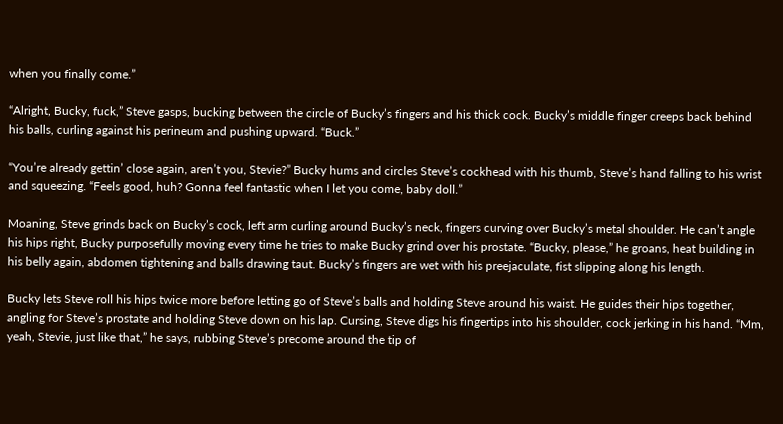when you finally come.”

“Alright, Bucky, fuck,” Steve gasps, bucking between the circle of Bucky’s fingers and his thick cock. Bucky’s middle finger creeps back behind his balls, curling against his perineum and pushing upward. “Buck.”

“You’re already gettin’ close again, aren’t you, Stevie?” Bucky hums and circles Steve’s cockhead with his thumb, Steve’s hand falling to his wrist and squeezing. “Feels good, huh? Gonna feel fantastic when I let you come, baby doll.”

Moaning, Steve grinds back on Bucky’s cock, left arm curling around Bucky’s neck, fingers curving over Bucky’s metal shoulder. He can’t angle his hips right, Bucky purposefully moving every time he tries to make Bucky grind over his prostate. “Bucky, please,” he groans, heat building in his belly again, abdomen tightening and balls drawing taut. Bucky’s fingers are wet with his preejaculate, fist slipping along his length.

Bucky lets Steve roll his hips twice more before letting go of Steve’s balls and holding Steve around his waist. He guides their hips together, angling for Steve’s prostate and holding Steve down on his lap. Cursing, Steve digs his fingertips into his shoulder, cock jerking in his hand. “Mm, yeah, Stevie, just like that,” he says, rubbing Steve’s precome around the tip of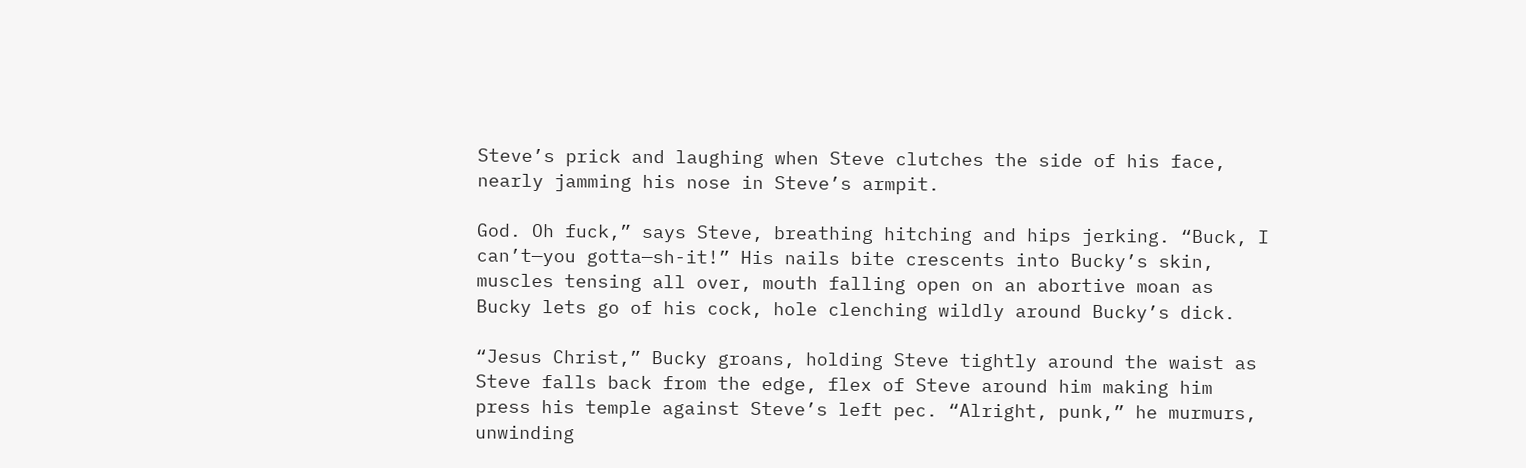Steve’s prick and laughing when Steve clutches the side of his face, nearly jamming his nose in Steve’s armpit.

God. Oh fuck,” says Steve, breathing hitching and hips jerking. “Buck, I can’t—you gotta—sh-it!” His nails bite crescents into Bucky’s skin, muscles tensing all over, mouth falling open on an abortive moan as Bucky lets go of his cock, hole clenching wildly around Bucky’s dick.

“Jesus Christ,” Bucky groans, holding Steve tightly around the waist as Steve falls back from the edge, flex of Steve around him making him press his temple against Steve’s left pec. “Alright, punk,” he murmurs, unwinding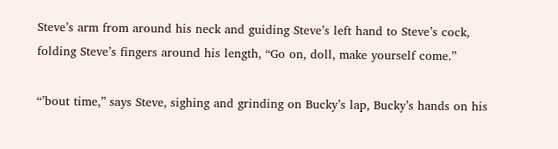Steve’s arm from around his neck and guiding Steve’s left hand to Steve’s cock, folding Steve’s fingers around his length, “Go on, doll, make yourself come.”

“’bout time,” says Steve, sighing and grinding on Bucky’s lap, Bucky’s hands on his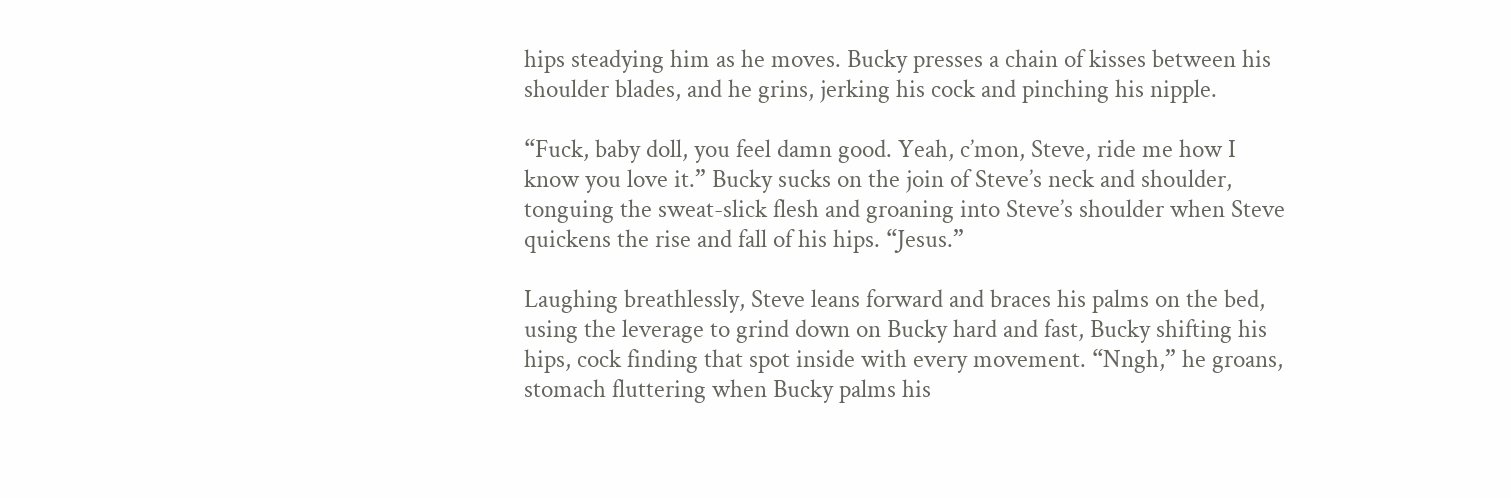hips steadying him as he moves. Bucky presses a chain of kisses between his shoulder blades, and he grins, jerking his cock and pinching his nipple.

“Fuck, baby doll, you feel damn good. Yeah, c’mon, Steve, ride me how I know you love it.” Bucky sucks on the join of Steve’s neck and shoulder, tonguing the sweat-slick flesh and groaning into Steve’s shoulder when Steve quickens the rise and fall of his hips. “Jesus.”

Laughing breathlessly, Steve leans forward and braces his palms on the bed, using the leverage to grind down on Bucky hard and fast, Bucky shifting his hips, cock finding that spot inside with every movement. “Nngh,” he groans, stomach fluttering when Bucky palms his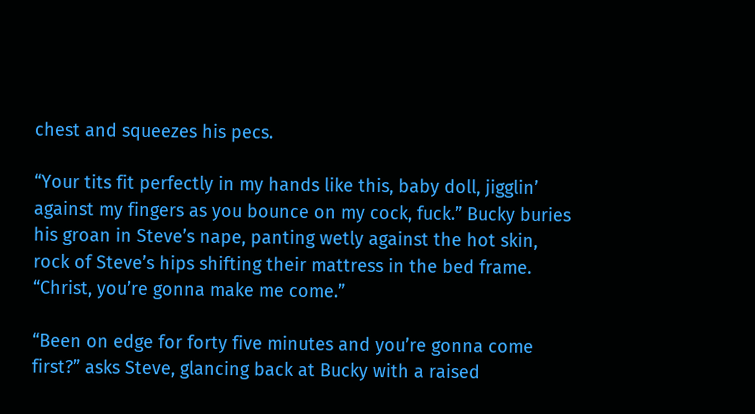chest and squeezes his pecs.

“Your tits fit perfectly in my hands like this, baby doll, jigglin’ against my fingers as you bounce on my cock, fuck.” Bucky buries his groan in Steve’s nape, panting wetly against the hot skin, rock of Steve’s hips shifting their mattress in the bed frame. “Christ, you’re gonna make me come.”

“Been on edge for forty five minutes and you’re gonna come first?” asks Steve, glancing back at Bucky with a raised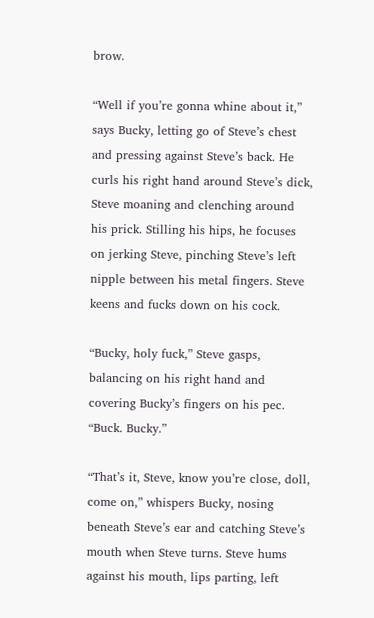brow.

“Well if you’re gonna whine about it,” says Bucky, letting go of Steve’s chest and pressing against Steve’s back. He curls his right hand around Steve’s dick, Steve moaning and clenching around his prick. Stilling his hips, he focuses on jerking Steve, pinching Steve’s left nipple between his metal fingers. Steve keens and fucks down on his cock.

“Bucky, holy fuck,” Steve gasps, balancing on his right hand and covering Bucky’s fingers on his pec. “Buck. Bucky.”

“That’s it, Steve, know you’re close, doll, come on,” whispers Bucky, nosing beneath Steve’s ear and catching Steve’s mouth when Steve turns. Steve hums against his mouth, lips parting, left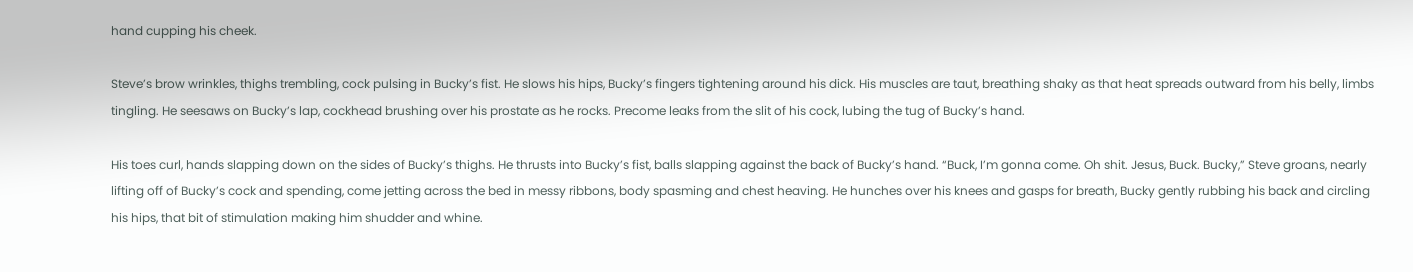hand cupping his cheek.

Steve’s brow wrinkles, thighs trembling, cock pulsing in Bucky’s fist. He slows his hips, Bucky’s fingers tightening around his dick. His muscles are taut, breathing shaky as that heat spreads outward from his belly, limbs tingling. He seesaws on Bucky’s lap, cockhead brushing over his prostate as he rocks. Precome leaks from the slit of his cock, lubing the tug of Bucky’s hand.

His toes curl, hands slapping down on the sides of Bucky’s thighs. He thrusts into Bucky’s fist, balls slapping against the back of Bucky’s hand. “Buck, I’m gonna come. Oh shit. Jesus, Buck. Bucky,” Steve groans, nearly lifting off of Bucky’s cock and spending, come jetting across the bed in messy ribbons, body spasming and chest heaving. He hunches over his knees and gasps for breath, Bucky gently rubbing his back and circling his hips, that bit of stimulation making him shudder and whine.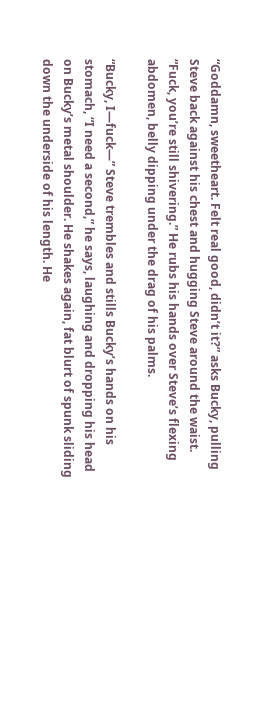“Goddamn, sweetheart. Felt real good, didn’t it?” asks Bucky, pulling Steve back against his chest and hugging Steve around the waist. “Fuck, you’re still shivering.” He rubs his hands over Steve’s flexing abdomen, belly dipping under the drag of his palms.

“Bucky, I—fuck—” Steve trembles and stills Bucky’s hands on his stomach, “I need a second,” he says, laughing and dropping his head on Bucky’s metal shoulder. He shakes again, fat blurt of spunk sliding down the underside of his length. He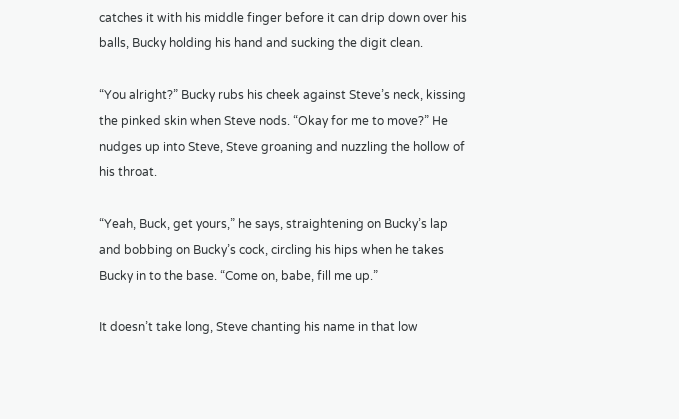catches it with his middle finger before it can drip down over his balls, Bucky holding his hand and sucking the digit clean.

“You alright?” Bucky rubs his cheek against Steve’s neck, kissing the pinked skin when Steve nods. “Okay for me to move?” He nudges up into Steve, Steve groaning and nuzzling the hollow of his throat.

“Yeah, Buck, get yours,” he says, straightening on Bucky’s lap and bobbing on Bucky’s cock, circling his hips when he takes Bucky in to the base. “Come on, babe, fill me up.”

It doesn’t take long, Steve chanting his name in that low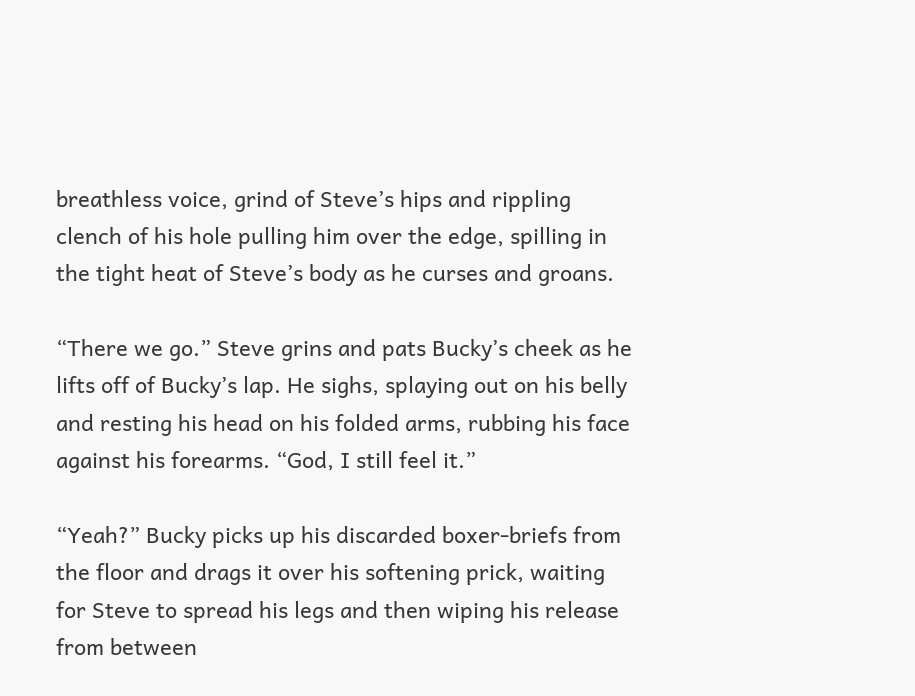breathless voice, grind of Steve’s hips and rippling clench of his hole pulling him over the edge, spilling in the tight heat of Steve’s body as he curses and groans.

“There we go.” Steve grins and pats Bucky’s cheek as he lifts off of Bucky’s lap. He sighs, splaying out on his belly and resting his head on his folded arms, rubbing his face against his forearms. “God, I still feel it.”

“Yeah?” Bucky picks up his discarded boxer-briefs from the floor and drags it over his softening prick, waiting for Steve to spread his legs and then wiping his release from between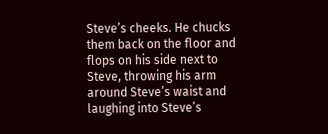Steve’s cheeks. He chucks them back on the floor and flops on his side next to Steve, throwing his arm around Steve’s waist and laughing into Steve’s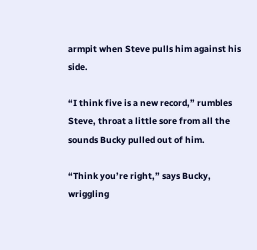armpit when Steve pulls him against his side.

“I think five is a new record,” rumbles Steve, throat a little sore from all the sounds Bucky pulled out of him.

“Think you’re right,” says Bucky, wriggling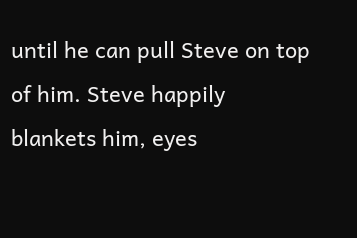until he can pull Steve on top of him. Steve happily blankets him, eyes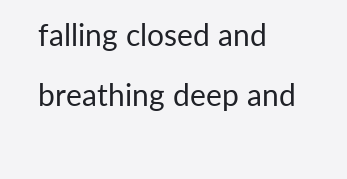falling closed and breathing deep and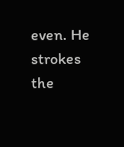even. He strokes the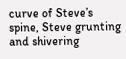curve of Steve’s spine, Steve grunting and shivering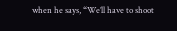when he says, “We’ll have to shoot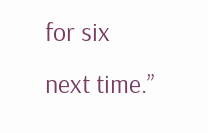for six next time.”